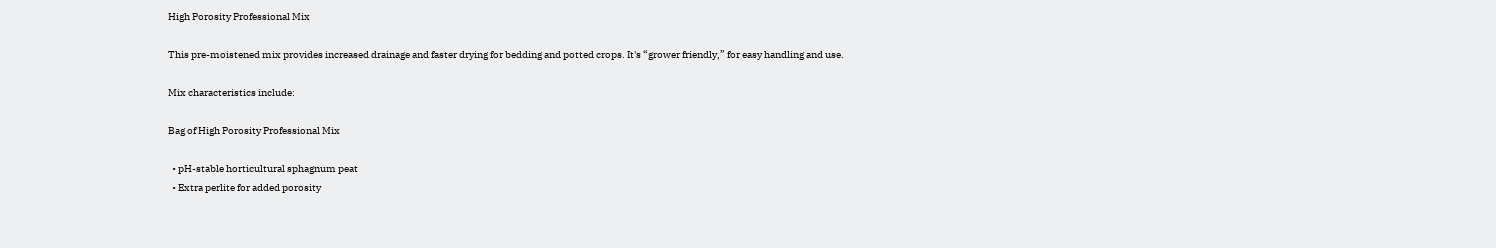High Porosity Professional Mix

This pre-moistened mix provides increased drainage and faster drying for bedding and potted crops. It's “grower friendly,” for easy handling and use.

Mix characteristics include:

Bag of High Porosity Professional Mix

  • pH-stable horticultural sphagnum peat
  • Extra perlite for added porosity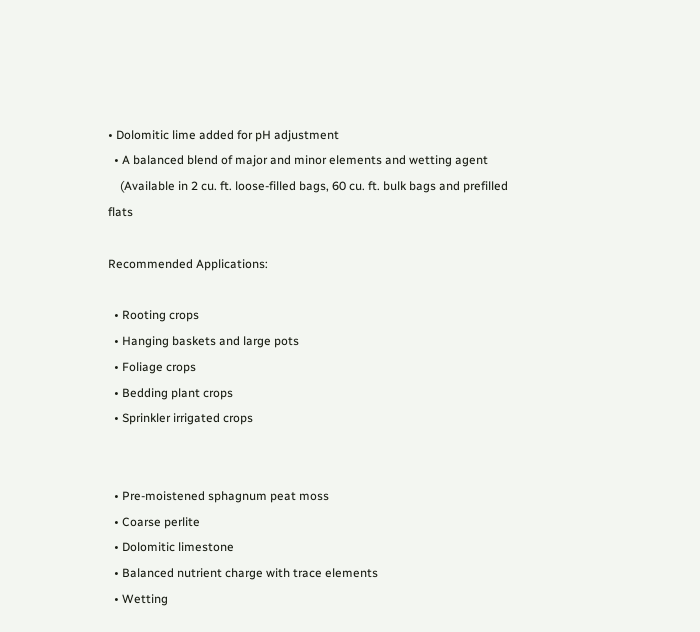• Dolomitic lime added for pH adjustment
  • A balanced blend of major and minor elements and wetting agent
    (Available in 2 cu. ft. loose-filled bags, 60 cu. ft. bulk bags and prefilled flats

Recommended Applications:

  • Rooting crops
  • Hanging baskets and large pots
  • Foliage crops
  • Bedding plant crops
  • Sprinkler irrigated crops


  • Pre-moistened sphagnum peat moss
  • Coarse perlite
  • Dolomitic limestone
  • Balanced nutrient charge with trace elements
  • Wetting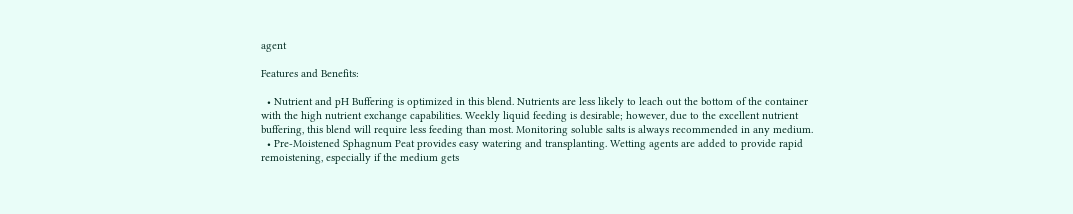agent

Features and Benefits:

  • Nutrient and pH Buffering is optimized in this blend. Nutrients are less likely to leach out the bottom of the container with the high nutrient exchange capabilities. Weekly liquid feeding is desirable; however, due to the excellent nutrient buffering, this blend will require less feeding than most. Monitoring soluble salts is always recommended in any medium.
  • Pre-Moistened Sphagnum Peat provides easy watering and transplanting. Wetting agents are added to provide rapid remoistening, especially if the medium gets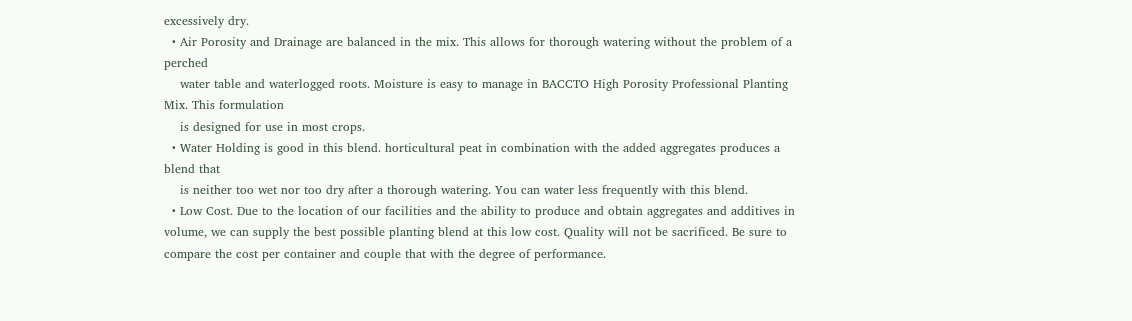excessively dry.
  • Air Porosity and Drainage are balanced in the mix. This allows for thorough watering without the problem of a perched
    water table and waterlogged roots. Moisture is easy to manage in BACCTO High Porosity Professional Planting Mix. This formulation
    is designed for use in most crops.
  • Water Holding is good in this blend. horticultural peat in combination with the added aggregates produces a blend that
    is neither too wet nor too dry after a thorough watering. You can water less frequently with this blend.
  • Low Cost. Due to the location of our facilities and the ability to produce and obtain aggregates and additives in volume, we can supply the best possible planting blend at this low cost. Quality will not be sacrificed. Be sure to compare the cost per container and couple that with the degree of performance.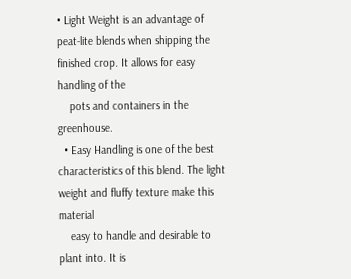• Light Weight is an advantage of peat-lite blends when shipping the finished crop. It allows for easy handling of the
    pots and containers in the greenhouse.
  • Easy Handling is one of the best characteristics of this blend. The light weight and fluffy texture make this material
    easy to handle and desirable to plant into. It is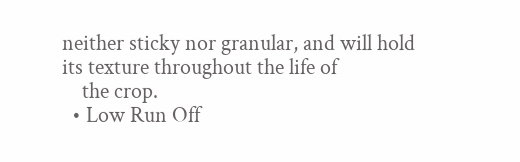neither sticky nor granular, and will hold its texture throughout the life of
    the crop.
  • Low Run Off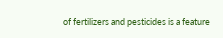of fertilizers and pesticides is a feature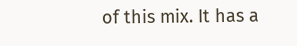of this mix. It has a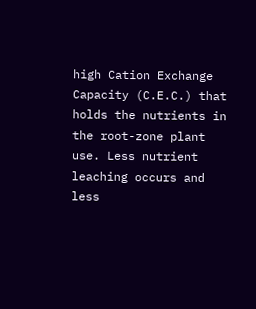high Cation Exchange Capacity (C.E.C.) that holds the nutrients in the root-zone plant use. Less nutrient leaching occurs and less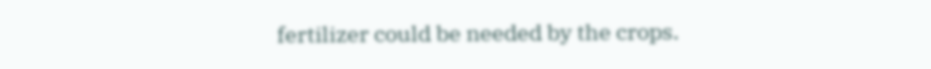fertilizer could be needed by the crops.